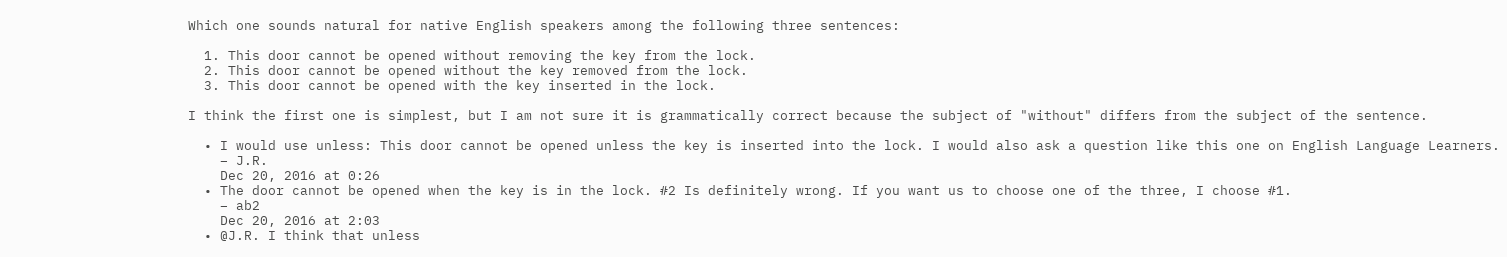Which one sounds natural for native English speakers among the following three sentences:

  1. This door cannot be opened without removing the key from the lock.
  2. This door cannot be opened without the key removed from the lock.
  3. This door cannot be opened with the key inserted in the lock.

I think the first one is simplest, but I am not sure it is grammatically correct because the subject of "without" differs from the subject of the sentence.

  • I would use unless: This door cannot be opened unless the key is inserted into the lock. I would also ask a question like this one on English Language Learners.
    – J.R.
    Dec 20, 2016 at 0:26
  • The door cannot be opened when the key is in the lock. #2 Is definitely wrong. If you want us to choose one of the three, I choose #1.
    – ab2
    Dec 20, 2016 at 2:03
  • @J.R. I think that unless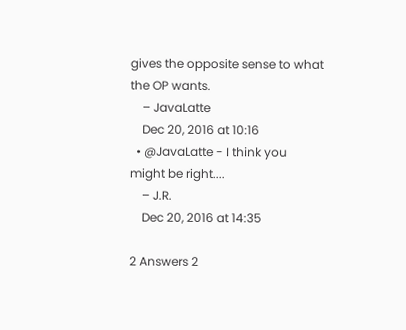gives the opposite sense to what the OP wants.
    – JavaLatte
    Dec 20, 2016 at 10:16
  • @JavaLatte - I think you might be right....
    – J.R.
    Dec 20, 2016 at 14:35

2 Answers 2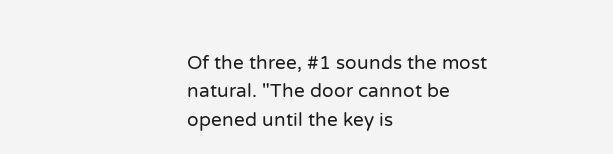Of the three, #1 sounds the most natural. "The door cannot be opened until the key is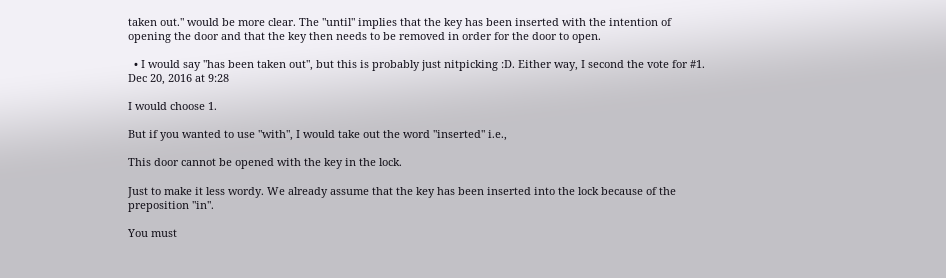taken out." would be more clear. The "until" implies that the key has been inserted with the intention of opening the door and that the key then needs to be removed in order for the door to open.

  • I would say "has been taken out", but this is probably just nitpicking :D. Either way, I second the vote for #1. Dec 20, 2016 at 9:28

I would choose 1.

But if you wanted to use "with", I would take out the word "inserted" i.e.,

This door cannot be opened with the key in the lock.

Just to make it less wordy. We already assume that the key has been inserted into the lock because of the preposition "in".

You must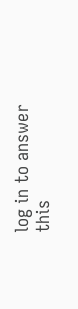log in to answer this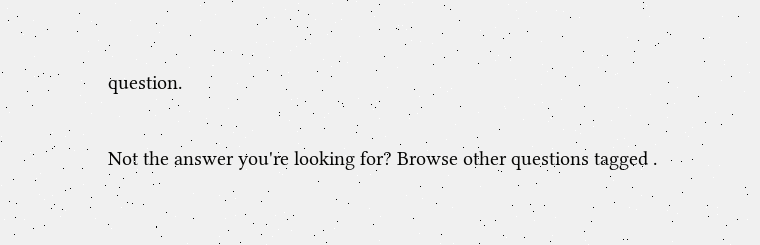question.

Not the answer you're looking for? Browse other questions tagged .